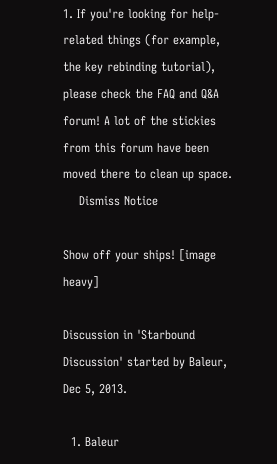1. If you're looking for help-related things (for example, the key rebinding tutorial), please check the FAQ and Q&A forum! A lot of the stickies from this forum have been moved there to clean up space.
    Dismiss Notice

Show off your ships! [image heavy]

Discussion in 'Starbound Discussion' started by Baleur, Dec 5, 2013.

  1. Baleur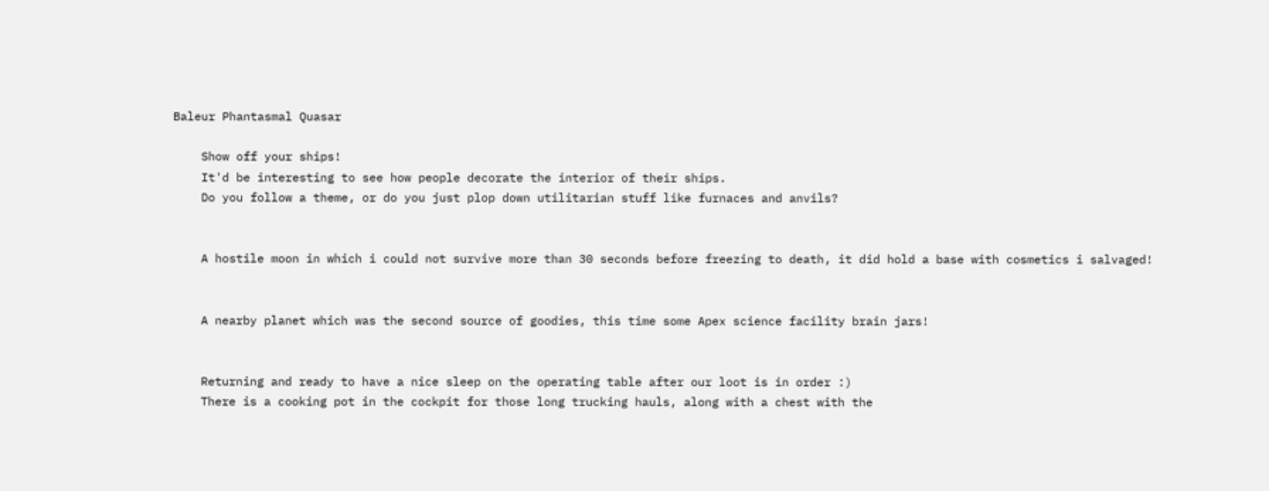Baleur Phantasmal Quasar

    Show off your ships!
    It'd be interesting to see how people decorate the interior of their ships.
    Do you follow a theme, or do you just plop down utilitarian stuff like furnaces and anvils?


    A hostile moon in which i could not survive more than 30 seconds before freezing to death, it did hold a base with cosmetics i salvaged!


    A nearby planet which was the second source of goodies, this time some Apex science facility brain jars!


    Returning and ready to have a nice sleep on the operating table after our loot is in order :)
    There is a cooking pot in the cockpit for those long trucking hauls, along with a chest with the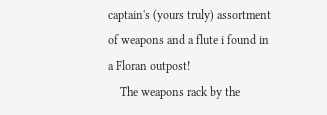captain's (yours truly) assortment of weapons and a flute i found in a Floran outpost!
    The weapons rack by the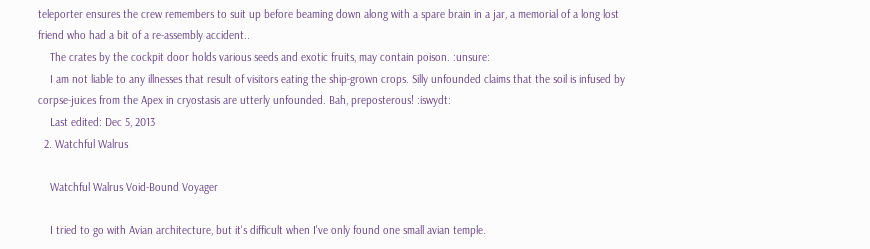teleporter ensures the crew remembers to suit up before beaming down along with a spare brain in a jar, a memorial of a long lost friend who had a bit of a re-assembly accident..
    The crates by the cockpit door holds various seeds and exotic fruits, may contain poison. :unsure:
    I am not liable to any illnesses that result of visitors eating the ship-grown crops. Silly unfounded claims that the soil is infused by corpse-juices from the Apex in cryostasis are utterly unfounded. Bah, preposterous! :iswydt:
    Last edited: Dec 5, 2013
  2. Watchful Walrus

    Watchful Walrus Void-Bound Voyager

    I tried to go with Avian architecture, but it's difficult when I've only found one small avian temple.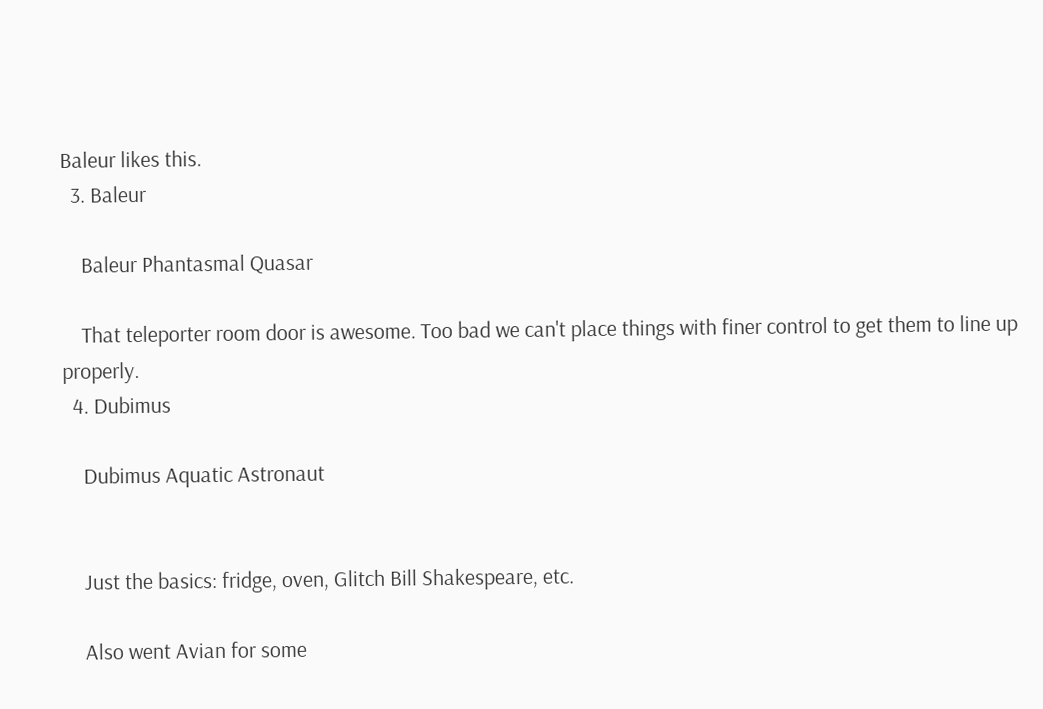Baleur likes this.
  3. Baleur

    Baleur Phantasmal Quasar

    That teleporter room door is awesome. Too bad we can't place things with finer control to get them to line up properly.
  4. Dubimus

    Dubimus Aquatic Astronaut


    Just the basics: fridge, oven, Glitch Bill Shakespeare, etc.

    Also went Avian for some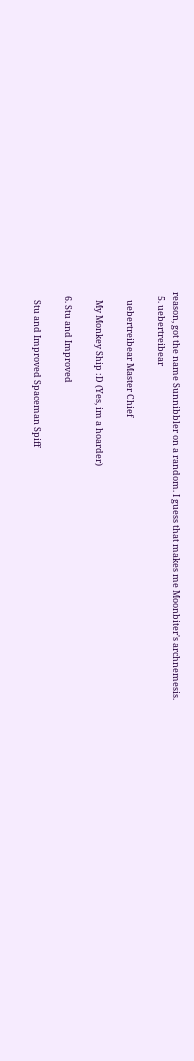reason, got the name Sunnibbler on a random. I guess that makes me Moonbiter's archnemesis.
  5. uebertreibear

    uebertreibear Master Chief

    My Monkey Ship :D (Yes, im a hoarder)

  6. Stu and Improved

    Stu and Improved Spaceman Spiff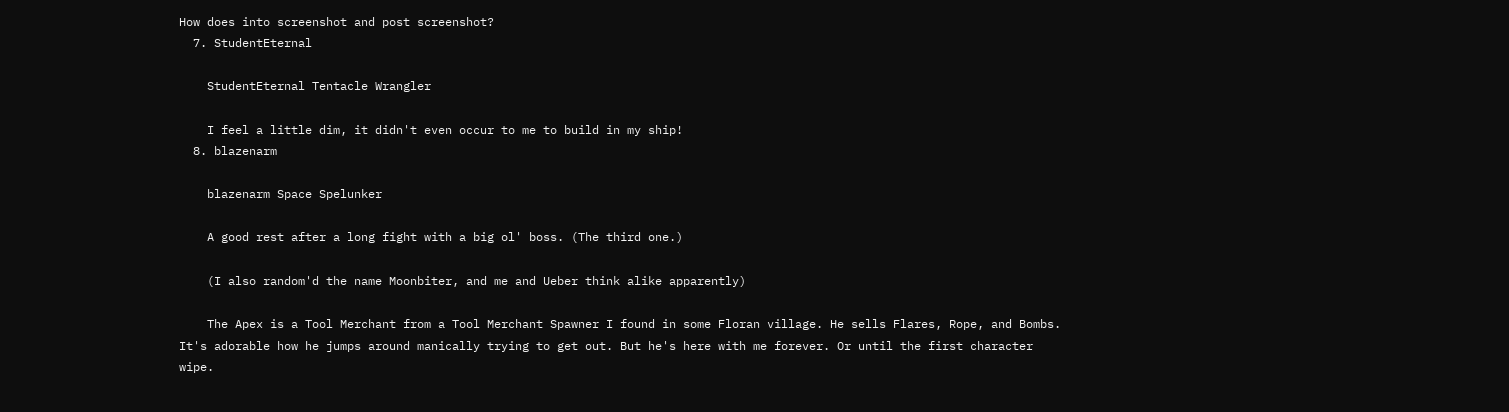How does into screenshot and post screenshot?
  7. StudentEternal

    StudentEternal Tentacle Wrangler

    I feel a little dim, it didn't even occur to me to build in my ship!
  8. blazenarm

    blazenarm Space Spelunker

    A good rest after a long fight with a big ol' boss. (The third one.)

    (I also random'd the name Moonbiter, and me and Ueber think alike apparently)

    The Apex is a Tool Merchant from a Tool Merchant Spawner I found in some Floran village. He sells Flares, Rope, and Bombs. It's adorable how he jumps around manically trying to get out. But he's here with me forever. Or until the first character wipe.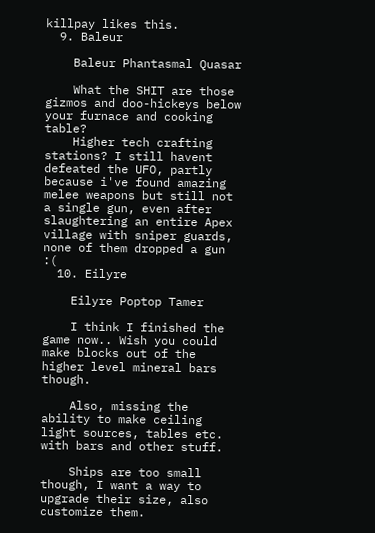killpay likes this.
  9. Baleur

    Baleur Phantasmal Quasar

    What the SHIT are those gizmos and doo-hickeys below your furnace and cooking table?
    Higher tech crafting stations? I still havent defeated the UFO, partly because i've found amazing melee weapons but still not a single gun, even after slaughtering an entire Apex village with sniper guards, none of them dropped a gun :(
  10. Eilyre

    Eilyre Poptop Tamer

    I think I finished the game now.. Wish you could make blocks out of the higher level mineral bars though.

    Also, missing the ability to make ceiling light sources, tables etc. with bars and other stuff.

    Ships are too small though, I want a way to upgrade their size, also customize them.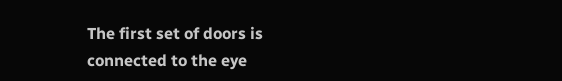The first set of doors is connected to the eye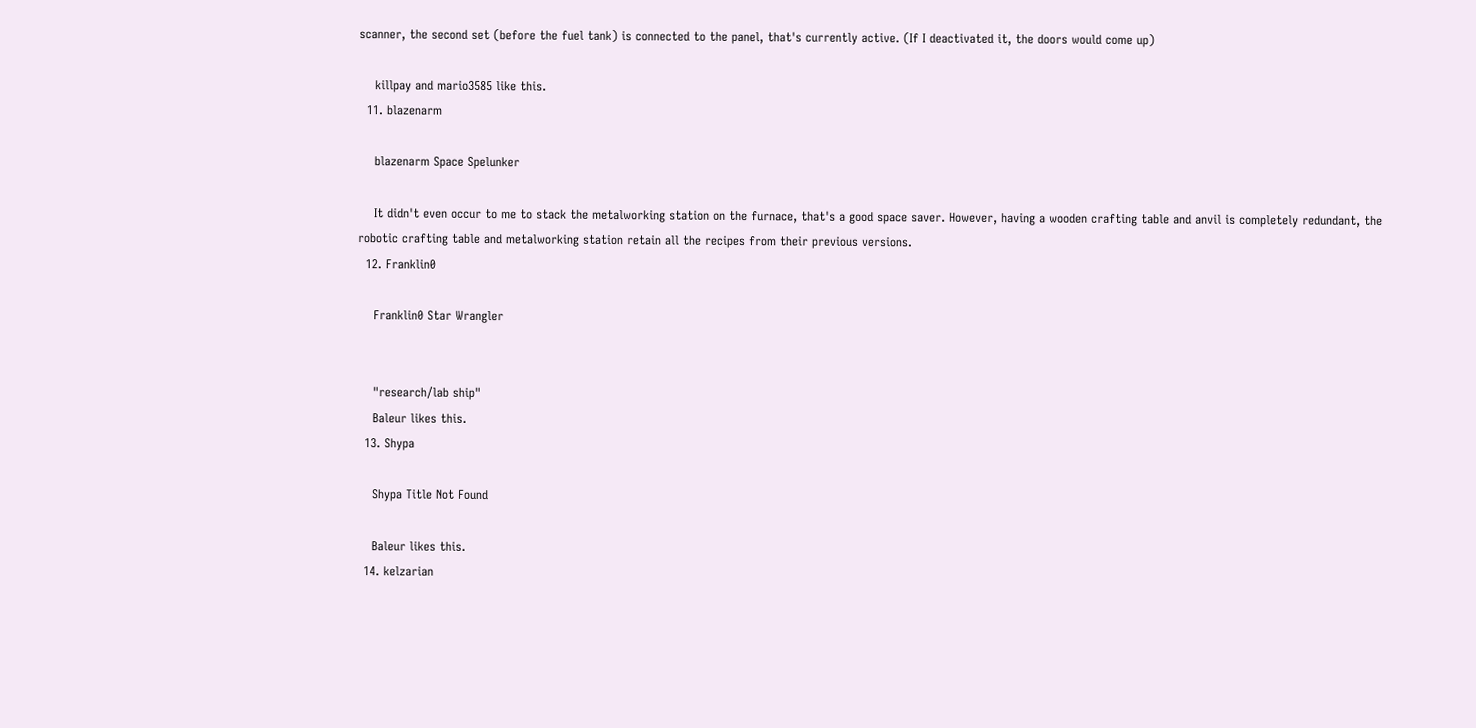scanner, the second set (before the fuel tank) is connected to the panel, that's currently active. (If I deactivated it, the doors would come up)

    killpay and mario3585 like this.
  11. blazenarm

    blazenarm Space Spelunker

    It didn't even occur to me to stack the metalworking station on the furnace, that's a good space saver. However, having a wooden crafting table and anvil is completely redundant, the robotic crafting table and metalworking station retain all the recipes from their previous versions.
  12. Franklin0

    Franklin0 Star Wrangler


    "research/lab ship"
    Baleur likes this.
  13. Shypa

    Shypa Title Not Found

    Baleur likes this.
  14. kelzarian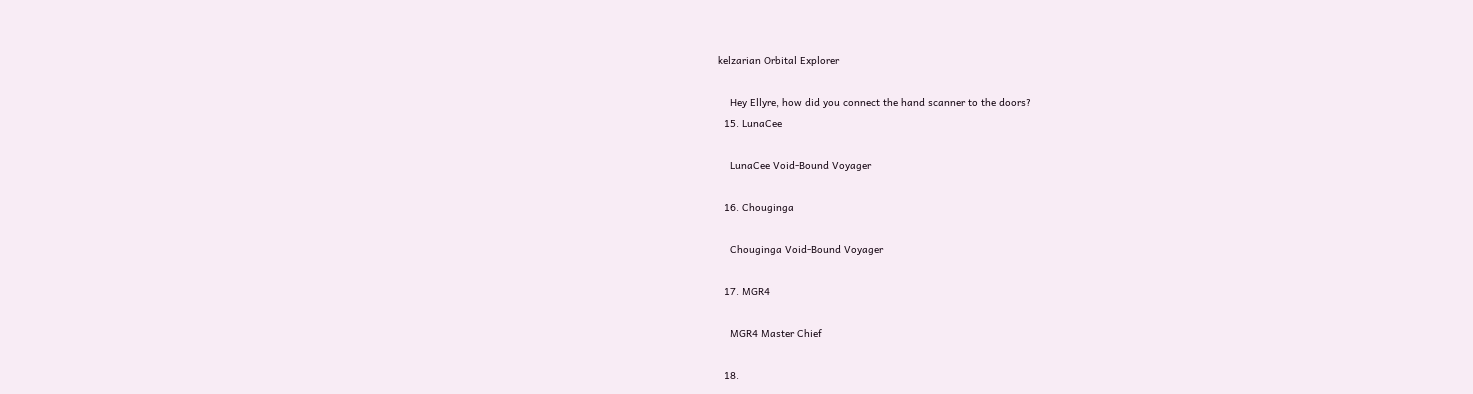kelzarian Orbital Explorer

    Hey Ellyre, how did you connect the hand scanner to the doors?
  15. LunaCee

    LunaCee Void-Bound Voyager

  16. Chouginga

    Chouginga Void-Bound Voyager

  17. MGR4

    MGR4 Master Chief

  18.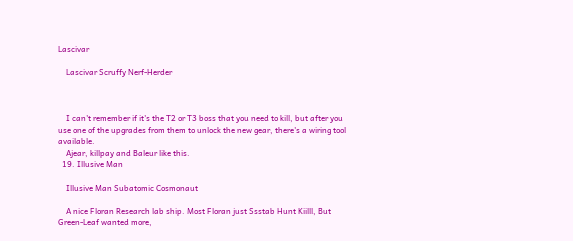Lascivar

    Lascivar Scruffy Nerf-Herder



    I can't remember if it's the T2 or T3 boss that you need to kill, but after you use one of the upgrades from them to unlock the new gear, there's a wiring tool available.
    Ajear, killpay and Baleur like this.
  19. Illusive Man

    Illusive Man Subatomic Cosmonaut

    A nice Floran Research lab ship. Most Floran just Ssstab Hunt Kiilll, But Green-Leaf wanted more,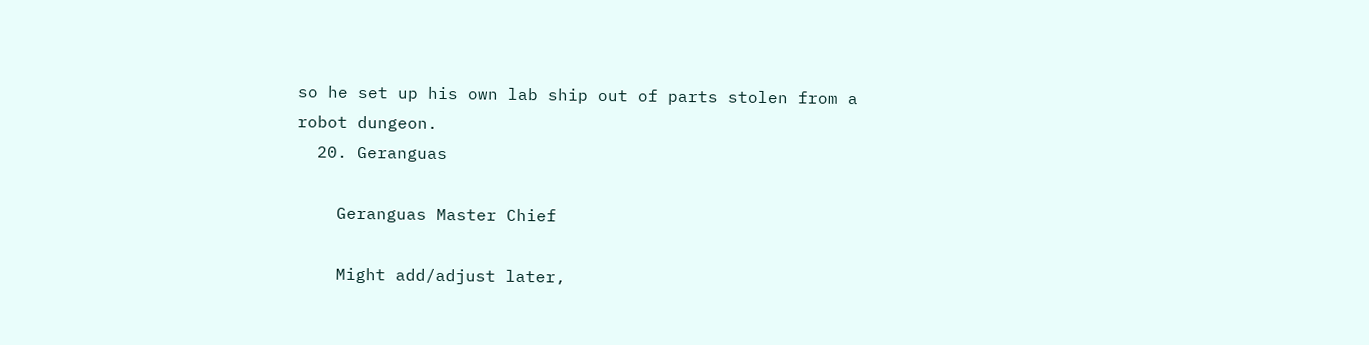so he set up his own lab ship out of parts stolen from a robot dungeon.
  20. Geranguas

    Geranguas Master Chief

    Might add/adjust later,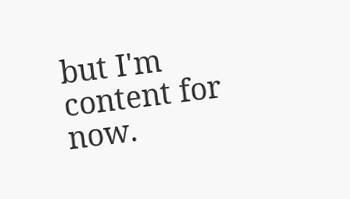but I'm content for now.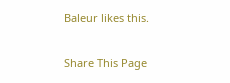Baleur likes this.

Share This Page